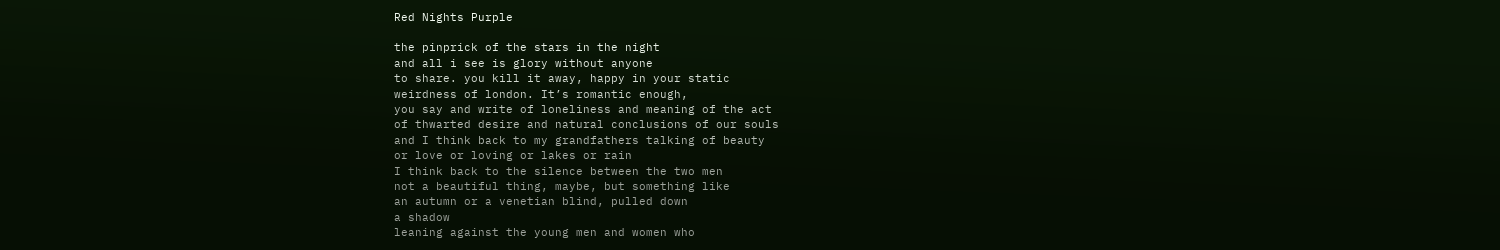Red Nights Purple

the pinprick of the stars in the night
and all i see is glory without anyone
to share. you kill it away, happy in your static
weirdness of london. It’s romantic enough,
you say and write of loneliness and meaning of the act
of thwarted desire and natural conclusions of our souls
and I think back to my grandfathers talking of beauty
or love or loving or lakes or rain
I think back to the silence between the two men
not a beautiful thing, maybe, but something like
an autumn or a venetian blind, pulled down
a shadow
leaning against the young men and women who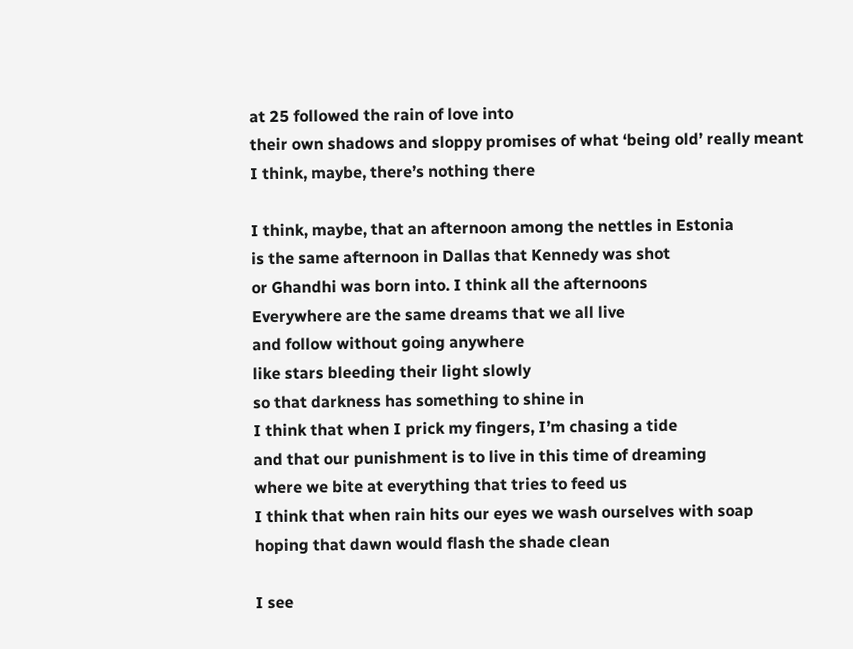at 25 followed the rain of love into
their own shadows and sloppy promises of what ‘being old’ really meant
I think, maybe, there’s nothing there

I think, maybe, that an afternoon among the nettles in Estonia
is the same afternoon in Dallas that Kennedy was shot
or Ghandhi was born into. I think all the afternoons
Everywhere are the same dreams that we all live
and follow without going anywhere
like stars bleeding their light slowly
so that darkness has something to shine in
I think that when I prick my fingers, I’m chasing a tide
and that our punishment is to live in this time of dreaming
where we bite at everything that tries to feed us
I think that when rain hits our eyes we wash ourselves with soap
hoping that dawn would flash the shade clean

I see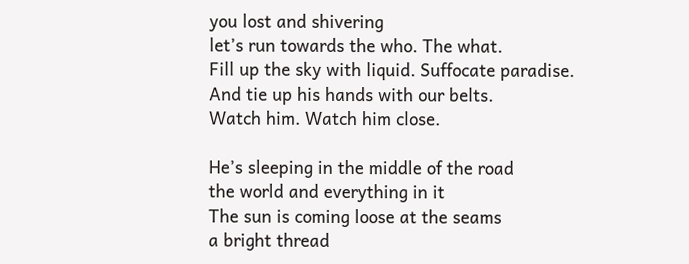you lost and shivering
let’s run towards the who. The what.
Fill up the sky with liquid. Suffocate paradise.
And tie up his hands with our belts.
Watch him. Watch him close.

He’s sleeping in the middle of the road
the world and everything in it
The sun is coming loose at the seams
a bright thread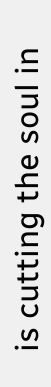is cutting the soul in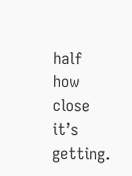half
how close it’s getting.